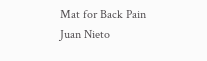Mat for Back Pain
Juan Nieto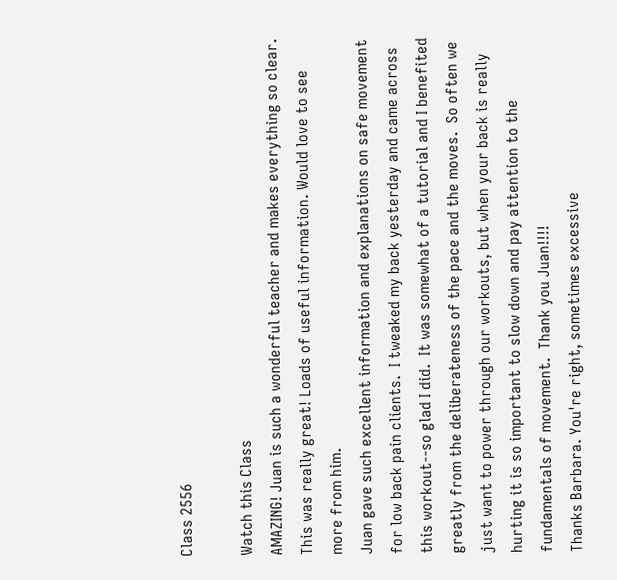Class 2556

Watch this Class
AMAZING! Juan is such a wonderful teacher and makes everything so clear.
This was really great! Loads of useful information. Would love to see more from him.
Juan gave such excellent information and explanations on safe movement for low back pain clients.  I tweaked my back yesterday and came across this workout--so glad I did.  It was somewhat of a tutorial and I benefited greatly from the deliberateness of the pace and the moves.  So often we just want to power through our workouts, but when your back is really hurting it is so important to slow down and pay attention to the fundamentals of movement.  Thank you Juan!!!!
Thanks Barbara. You're right, sometimes excessive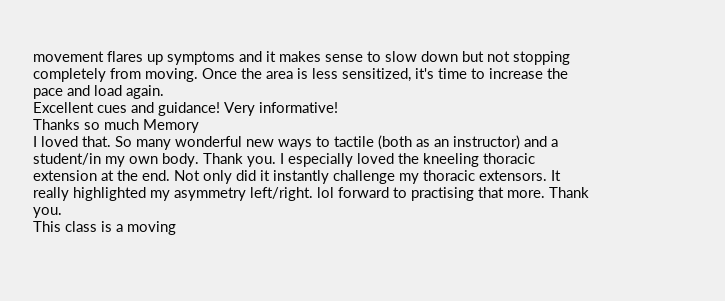movement flares up symptoms and it makes sense to slow down but not stopping completely from moving. Once the area is less sensitized, it's time to increase the pace and load again.
Excellent cues and guidance! Very informative!
Thanks so much Memory
I loved that. So many wonderful new ways to tactile (both as an instructor) and a student/in my own body. Thank you. I especially loved the kneeling thoracic extension at the end. Not only did it instantly challenge my thoracic extensors. It really highlighted my asymmetry left/right. lol forward to practising that more. Thank you.
This class is a moving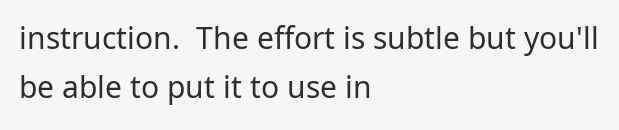instruction.  The effort is subtle but you'll be able to put it to use in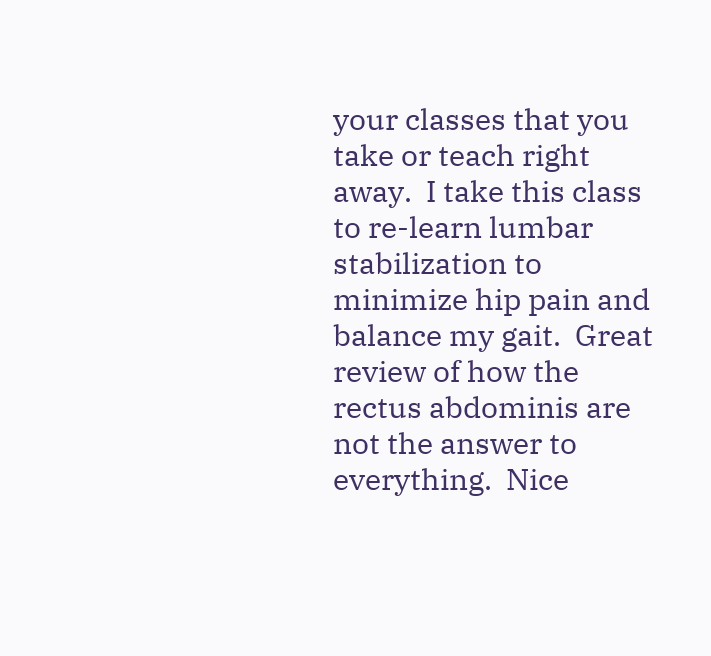your classes that you take or teach right away.  I take this class to re-learn lumbar stabilization to minimize hip pain and balance my gait.  Great review of how the rectus abdominis are not the answer to everything.  Nice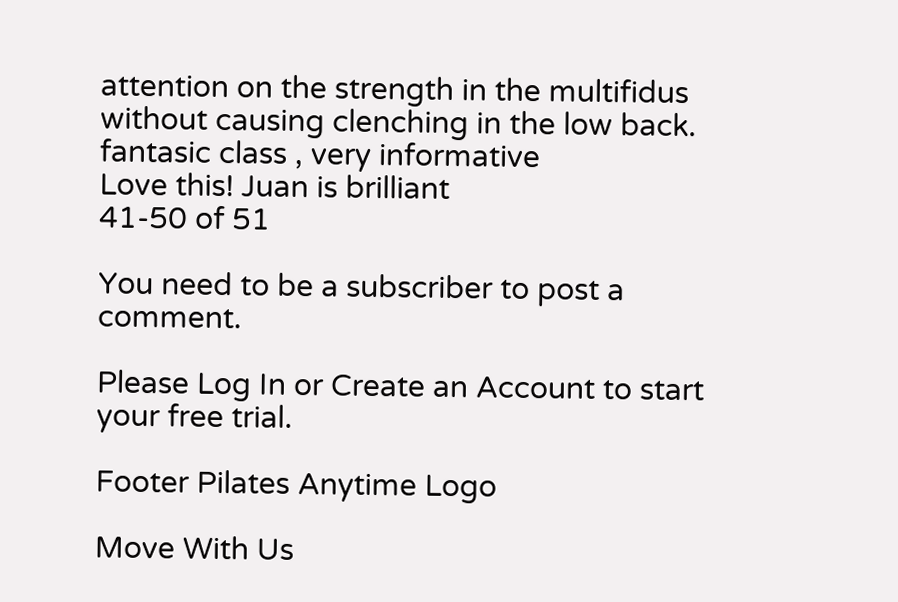attention on the strength in the multifidus without causing clenching in the low back.
fantasic class , very informative
Love this! Juan is brilliant
41-50 of 51

You need to be a subscriber to post a comment.

Please Log In or Create an Account to start your free trial.

Footer Pilates Anytime Logo

Move With Us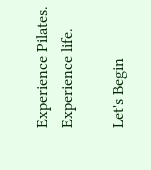Experience Pilates. Experience life.

Let's Begin